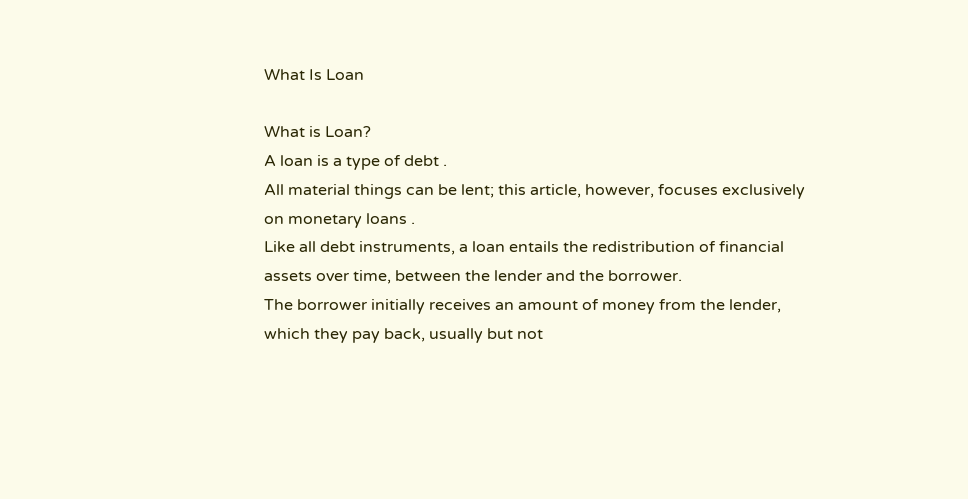What Is Loan

What is Loan?
A loan is a type of debt .
All material things can be lent; this article, however, focuses exclusively on monetary loans .
Like all debt instruments, a loan entails the redistribution of financial assets over time, between the lender and the borrower.
The borrower initially receives an amount of money from the lender, which they pay back, usually but not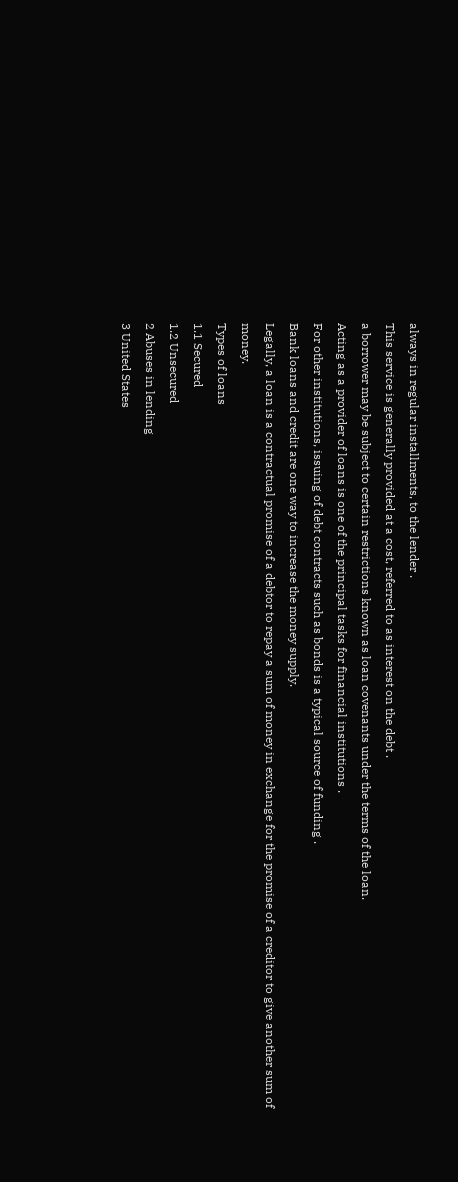always in regular installments, to the lender .
This service is generally provided at a cost, referred to as interest on the debt .
a borrower may be subject to certain restrictions known as loan covenants under the terms of the loan.
Acting as a provider of loans is one of the principal tasks for financial institutions .
For other institutions, issuing of debt contracts such as bonds is a typical source of funding .
Bank loans and credit are one way to increase the money supply.
Legally, a loan is a contractual promise of a debtor to repay a sum of money in exchange for the promise of a creditor to give another sum of money.
Types of loans
1.1 Secured
1.2 Unsecured
2 Abuses in lending
3 United States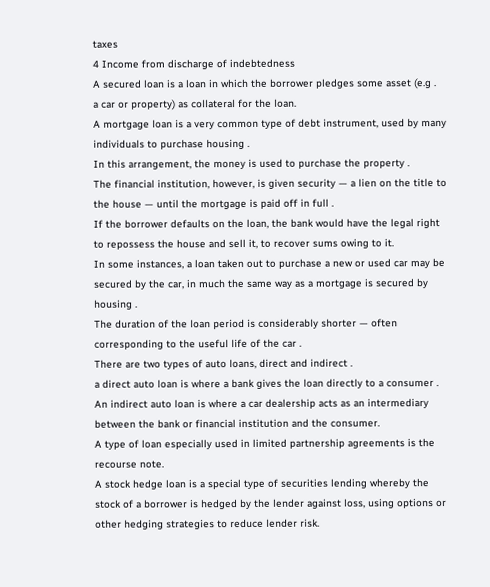taxes
4 Income from discharge of indebtedness
A secured loan is a loan in which the borrower pledges some asset (e.g .
a car or property) as collateral for the loan.
A mortgage loan is a very common type of debt instrument, used by many individuals to purchase housing .
In this arrangement, the money is used to purchase the property .
The financial institution, however, is given security — a lien on the title to the house — until the mortgage is paid off in full .
If the borrower defaults on the loan, the bank would have the legal right to repossess the house and sell it, to recover sums owing to it.
In some instances, a loan taken out to purchase a new or used car may be secured by the car, in much the same way as a mortgage is secured by housing .
The duration of the loan period is considerably shorter — often corresponding to the useful life of the car .
There are two types of auto loans, direct and indirect .
a direct auto loan is where a bank gives the loan directly to a consumer .
An indirect auto loan is where a car dealership acts as an intermediary between the bank or financial institution and the consumer.
A type of loan especially used in limited partnership agreements is the recourse note.
A stock hedge loan is a special type of securities lending whereby the stock of a borrower is hedged by the lender against loss, using options or other hedging strategies to reduce lender risk.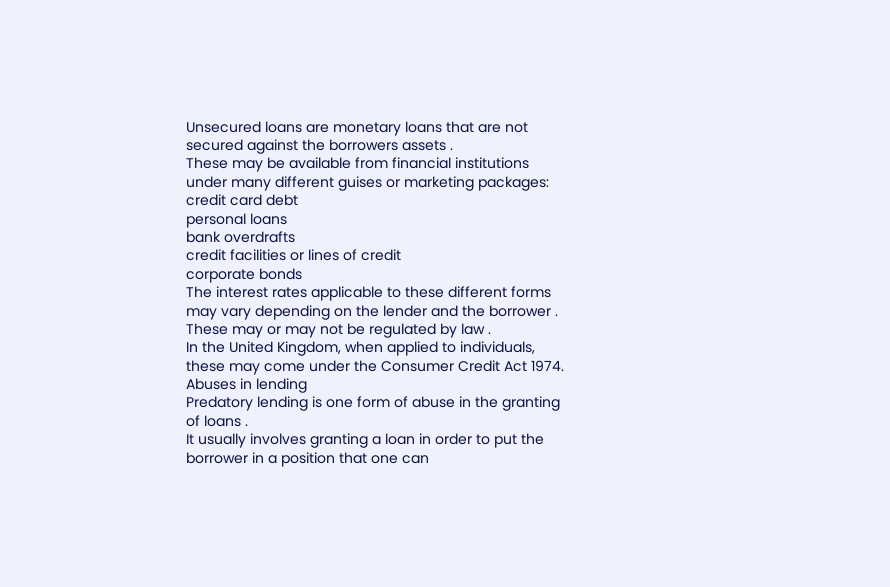Unsecured loans are monetary loans that are not secured against the borrowers assets .
These may be available from financial institutions under many different guises or marketing packages:
credit card debt
personal loans
bank overdrafts
credit facilities or lines of credit
corporate bonds
The interest rates applicable to these different forms may vary depending on the lender and the borrower .
These may or may not be regulated by law .
In the United Kingdom, when applied to individuals, these may come under the Consumer Credit Act 1974.
Abuses in lending
Predatory lending is one form of abuse in the granting of loans .
It usually involves granting a loan in order to put the borrower in a position that one can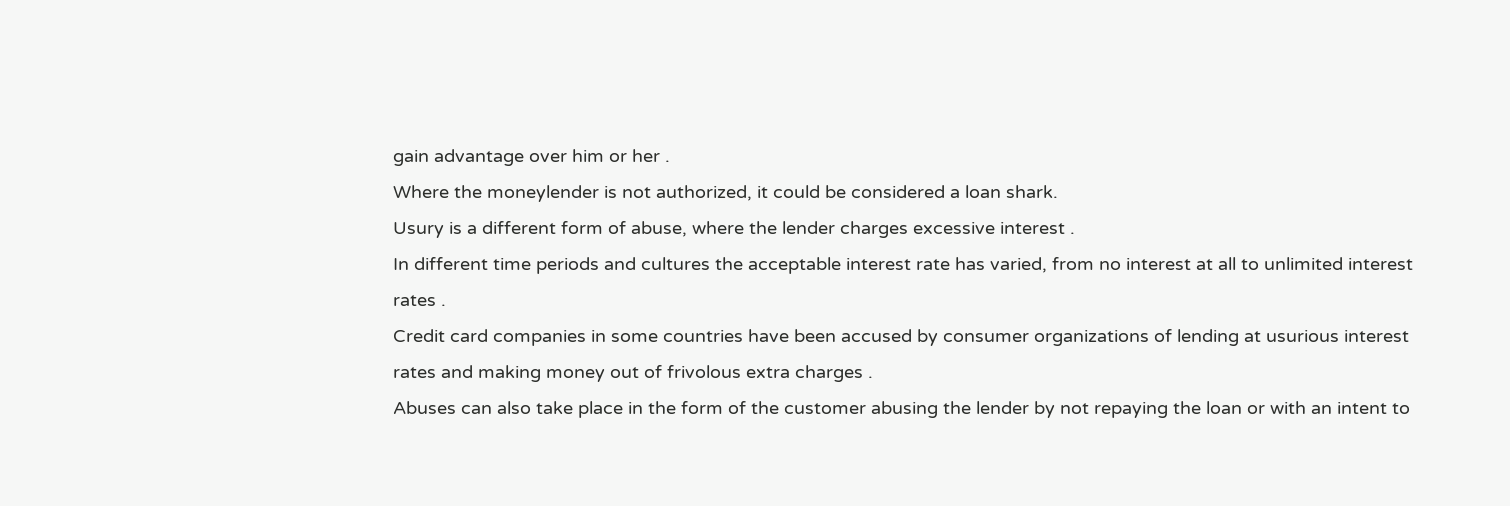gain advantage over him or her .
Where the moneylender is not authorized, it could be considered a loan shark.
Usury is a different form of abuse, where the lender charges excessive interest .
In different time periods and cultures the acceptable interest rate has varied, from no interest at all to unlimited interest rates .
Credit card companies in some countries have been accused by consumer organizations of lending at usurious interest rates and making money out of frivolous extra charges .
Abuses can also take place in the form of the customer abusing the lender by not repaying the loan or with an intent to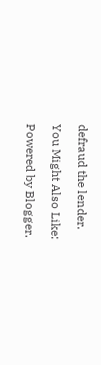defraud the lender.

You Might Also Like:

Powered by Blogger.